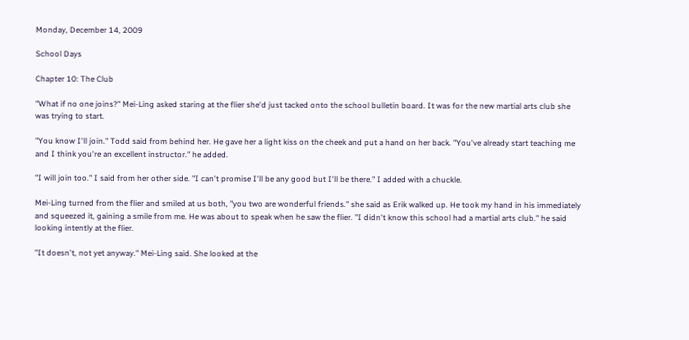Monday, December 14, 2009

School Days

Chapter 10: The Club

"What if no one joins?" Mei-Ling asked staring at the flier she'd just tacked onto the school bulletin board. It was for the new martial arts club she was trying to start.

"You know I'll join." Todd said from behind her. He gave her a light kiss on the cheek and put a hand on her back. "You've already start teaching me and I think you're an excellent instructor." he added.

"I will join too." I said from her other side. "I can't promise I'll be any good but I'll be there." I added with a chuckle.

Mei-Ling turned from the flier and smiled at us both, "you two are wonderful friends." she said as Erik walked up. He took my hand in his immediately and squeezed it, gaining a smile from me. He was about to speak when he saw the flier. "I didn't know this school had a martial arts club." he said looking intently at the flier.

"It doesn't, not yet anyway." Mei-Ling said. She looked at the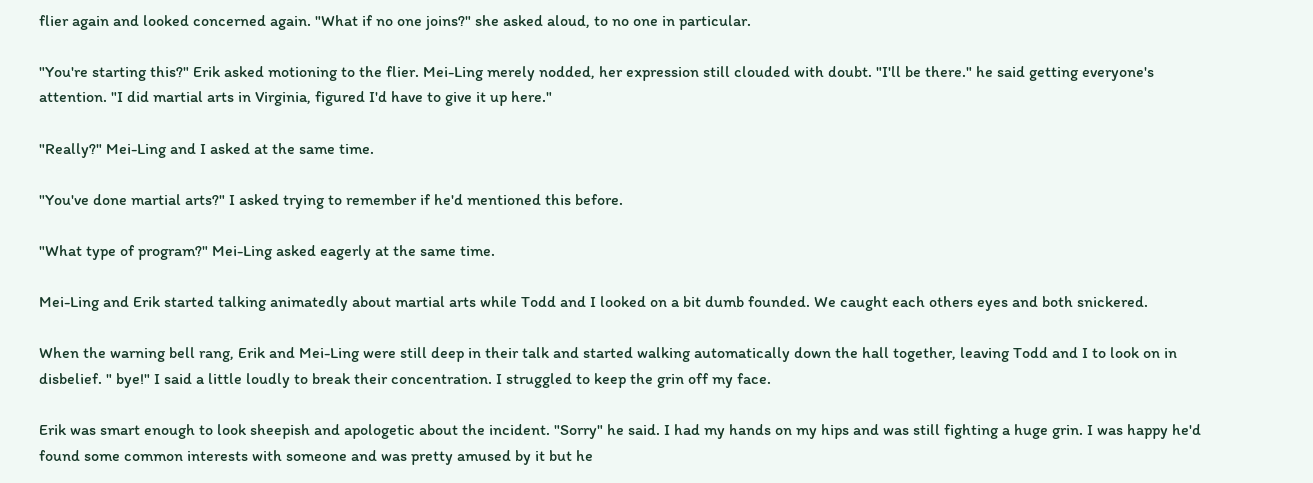flier again and looked concerned again. "What if no one joins?" she asked aloud, to no one in particular.

"You're starting this?" Erik asked motioning to the flier. Mei-Ling merely nodded, her expression still clouded with doubt. "I'll be there." he said getting everyone's attention. "I did martial arts in Virginia, figured I'd have to give it up here."

"Really?" Mei-Ling and I asked at the same time.

"You've done martial arts?" I asked trying to remember if he'd mentioned this before.

"What type of program?" Mei-Ling asked eagerly at the same time.

Mei-Ling and Erik started talking animatedly about martial arts while Todd and I looked on a bit dumb founded. We caught each others eyes and both snickered.

When the warning bell rang, Erik and Mei-Ling were still deep in their talk and started walking automatically down the hall together, leaving Todd and I to look on in disbelief. " bye!" I said a little loudly to break their concentration. I struggled to keep the grin off my face.

Erik was smart enough to look sheepish and apologetic about the incident. "Sorry" he said. I had my hands on my hips and was still fighting a huge grin. I was happy he'd found some common interests with someone and was pretty amused by it but he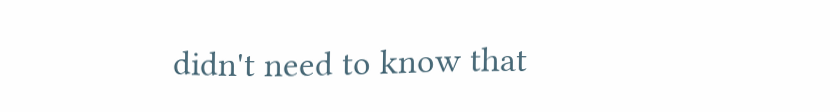didn't need to know that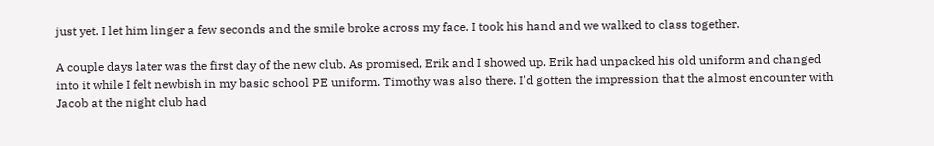just yet. I let him linger a few seconds and the smile broke across my face. I took his hand and we walked to class together.

A couple days later was the first day of the new club. As promised, Erik and I showed up. Erik had unpacked his old uniform and changed into it while I felt newbish in my basic school PE uniform. Timothy was also there. I'd gotten the impression that the almost encounter with Jacob at the night club had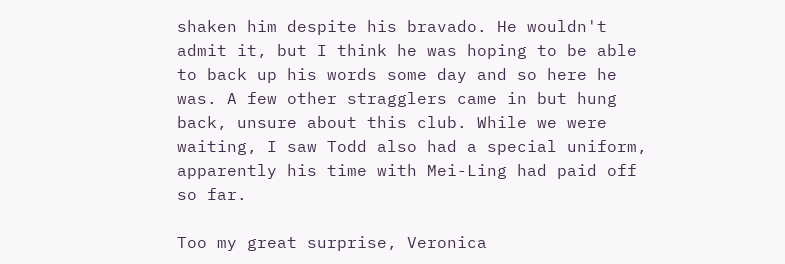shaken him despite his bravado. He wouldn't admit it, but I think he was hoping to be able to back up his words some day and so here he was. A few other stragglers came in but hung back, unsure about this club. While we were waiting, I saw Todd also had a special uniform, apparently his time with Mei-Ling had paid off so far.

Too my great surprise, Veronica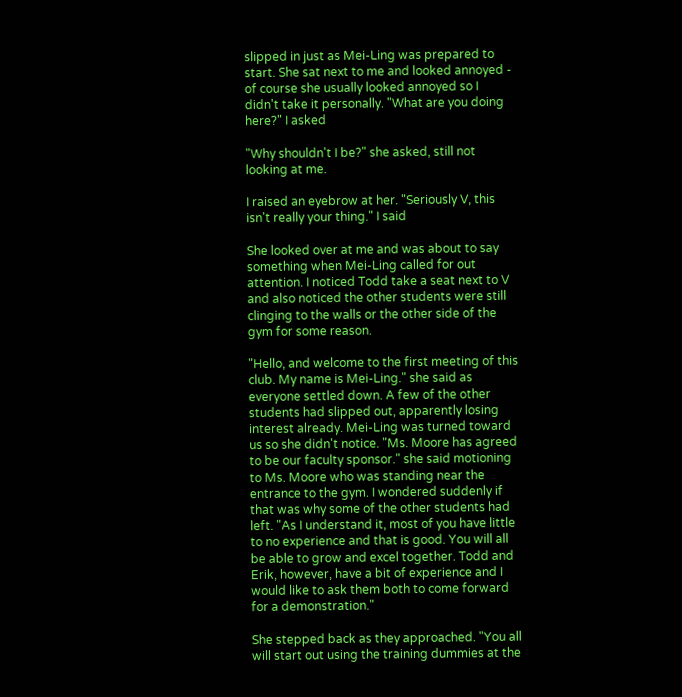slipped in just as Mei-Ling was prepared to start. She sat next to me and looked annoyed - of course she usually looked annoyed so I didn't take it personally. "What are you doing here?" I asked

"Why shouldn't I be?" she asked, still not looking at me.

I raised an eyebrow at her. "Seriously V, this isn't really your thing." I said

She looked over at me and was about to say something when Mei-Ling called for out attention. I noticed Todd take a seat next to V and also noticed the other students were still clinging to the walls or the other side of the gym for some reason.

"Hello, and welcome to the first meeting of this club. My name is Mei-Ling." she said as everyone settled down. A few of the other students had slipped out, apparently losing interest already. Mei-Ling was turned toward us so she didn't notice. "Ms. Moore has agreed to be our faculty sponsor." she said motioning to Ms. Moore who was standing near the entrance to the gym. I wondered suddenly if that was why some of the other students had left. "As I understand it, most of you have little to no experience and that is good. You will all be able to grow and excel together. Todd and Erik, however, have a bit of experience and I would like to ask them both to come forward for a demonstration."

She stepped back as they approached. "You all will start out using the training dummies at the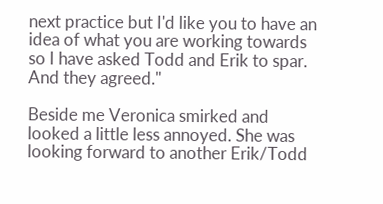next practice but I'd like you to have an idea of what you are working towards so I have asked Todd and Erik to spar. And they agreed."

Beside me Veronica smirked and looked a little less annoyed. She was looking forward to another Erik/Todd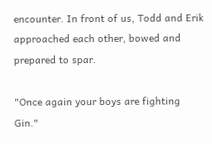encounter. In front of us, Todd and Erik approached each other, bowed and prepared to spar.

"Once again your boys are fighting Gin."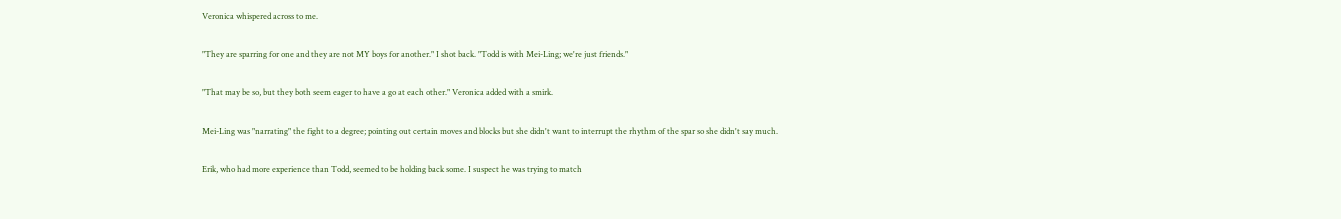Veronica whispered across to me.

"They are sparring for one and they are not MY boys for another." I shot back. "Todd is with Mei-Ling; we're just friends."

"That may be so, but they both seem eager to have a go at each other." Veronica added with a smirk.

Mei-Ling was "narrating" the fight to a degree; pointing out certain moves and blocks but she didn't want to interrupt the rhythm of the spar so she didn't say much.

Erik, who had more experience than Todd, seemed to be holding back some. I suspect he was trying to match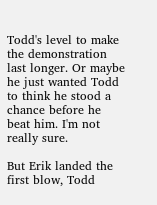Todd's level to make the demonstration last longer. Or maybe he just wanted Todd to think he stood a chance before he beat him. I'm not really sure.

But Erik landed the first blow, Todd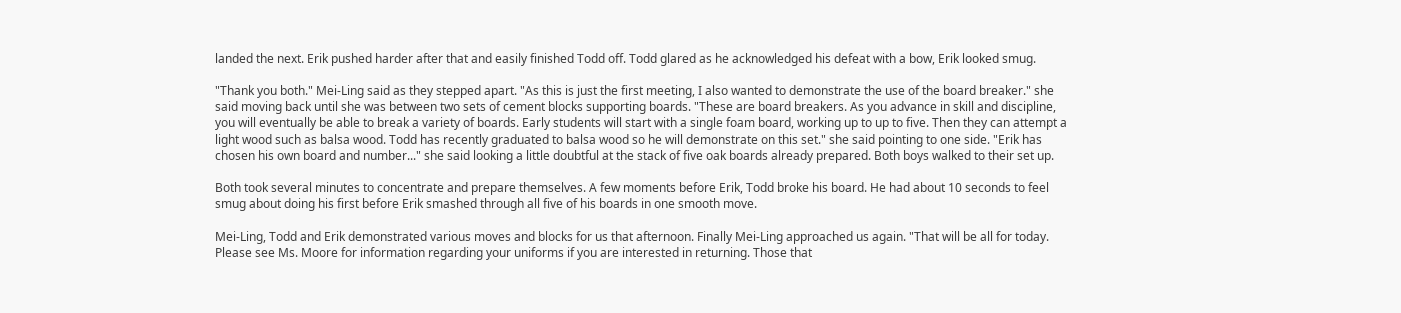landed the next. Erik pushed harder after that and easily finished Todd off. Todd glared as he acknowledged his defeat with a bow, Erik looked smug.

"Thank you both." Mei-Ling said as they stepped apart. "As this is just the first meeting, I also wanted to demonstrate the use of the board breaker." she said moving back until she was between two sets of cement blocks supporting boards. "These are board breakers. As you advance in skill and discipline, you will eventually be able to break a variety of boards. Early students will start with a single foam board, working up to up to five. Then they can attempt a light wood such as balsa wood. Todd has recently graduated to balsa wood so he will demonstrate on this set." she said pointing to one side. "Erik has chosen his own board and number..." she said looking a little doubtful at the stack of five oak boards already prepared. Both boys walked to their set up.

Both took several minutes to concentrate and prepare themselves. A few moments before Erik, Todd broke his board. He had about 10 seconds to feel smug about doing his first before Erik smashed through all five of his boards in one smooth move.

Mei-Ling, Todd and Erik demonstrated various moves and blocks for us that afternoon. Finally Mei-Ling approached us again. "That will be all for today. Please see Ms. Moore for information regarding your uniforms if you are interested in returning. Those that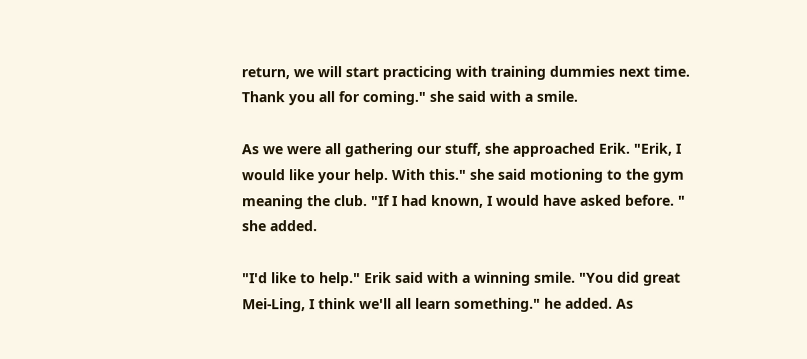return, we will start practicing with training dummies next time. Thank you all for coming." she said with a smile.

As we were all gathering our stuff, she approached Erik. "Erik, I would like your help. With this." she said motioning to the gym meaning the club. "If I had known, I would have asked before. " she added.

"I'd like to help." Erik said with a winning smile. "You did great Mei-Ling, I think we'll all learn something." he added. As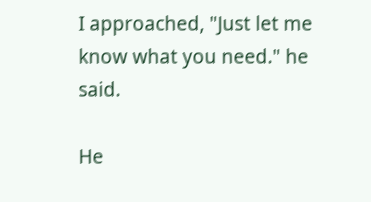I approached, "Just let me know what you need." he said.

He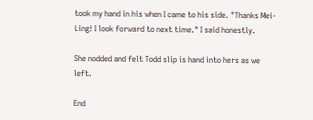took my hand in his when I came to his side. "Thanks Mei-Ling! I look forward to next time." I said honestly.

She nodded and felt Todd slip is hand into hers as we left.

End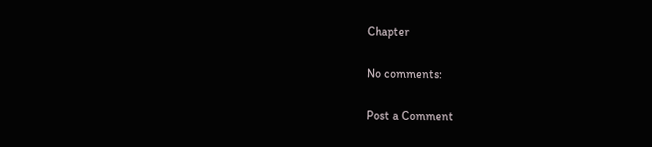Chapter

No comments:

Post a Comment